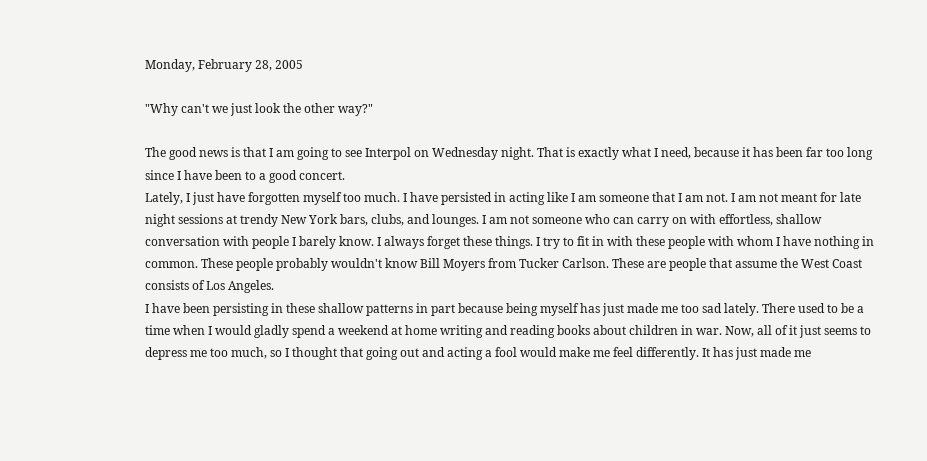Monday, February 28, 2005

"Why can't we just look the other way?"

The good news is that I am going to see Interpol on Wednesday night. That is exactly what I need, because it has been far too long since I have been to a good concert.
Lately, I just have forgotten myself too much. I have persisted in acting like I am someone that I am not. I am not meant for late night sessions at trendy New York bars, clubs, and lounges. I am not someone who can carry on with effortless, shallow conversation with people I barely know. I always forget these things. I try to fit in with these people with whom I have nothing in common. These people probably wouldn't know Bill Moyers from Tucker Carlson. These are people that assume the West Coast consists of Los Angeles.
I have been persisting in these shallow patterns in part because being myself has just made me too sad lately. There used to be a time when I would gladly spend a weekend at home writing and reading books about children in war. Now, all of it just seems to depress me too much, so I thought that going out and acting a fool would make me feel differently. It has just made me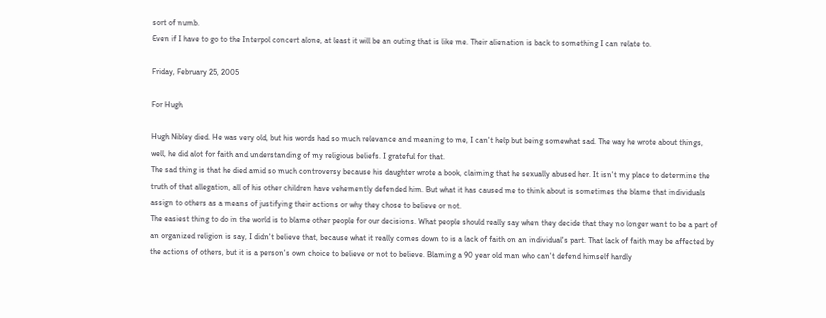sort of numb.
Even if I have to go to the Interpol concert alone, at least it will be an outing that is like me. Their alienation is back to something I can relate to.

Friday, February 25, 2005

For Hugh

Hugh Nibley died. He was very old, but his words had so much relevance and meaning to me, I can't help but being somewhat sad. The way he wrote about things, well, he did alot for faith and understanding of my religious beliefs. I grateful for that.
The sad thing is that he died amid so much controversy because his daughter wrote a book, claiming that he sexually abused her. It isn't my place to determine the truth of that allegation, all of his other children have vehemently defended him. But what it has caused me to think about is sometimes the blame that individuals assign to others as a means of justifying their actions or why they chose to believe or not.
The easiest thing to do in the world is to blame other people for our decisions. What people should really say when they decide that they no longer want to be a part of an organized religion is say, I didn't believe that, because what it really comes down to is a lack of faith on an individual's part. That lack of faith may be affected by the actions of others, but it is a person's own choice to believe or not to believe. Blaming a 90 year old man who can't defend himself hardly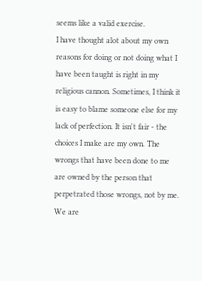seems like a valid exercise.
I have thought alot about my own reasons for doing or not doing what I have been taught is right in my religious cannon. Sometimes, I think it is easy to blame someone else for my lack of perfection. It isn't fair - the choices I make are my own. The wrongs that have been done to me are owned by the person that perpetrated those wrongs, not by me. We are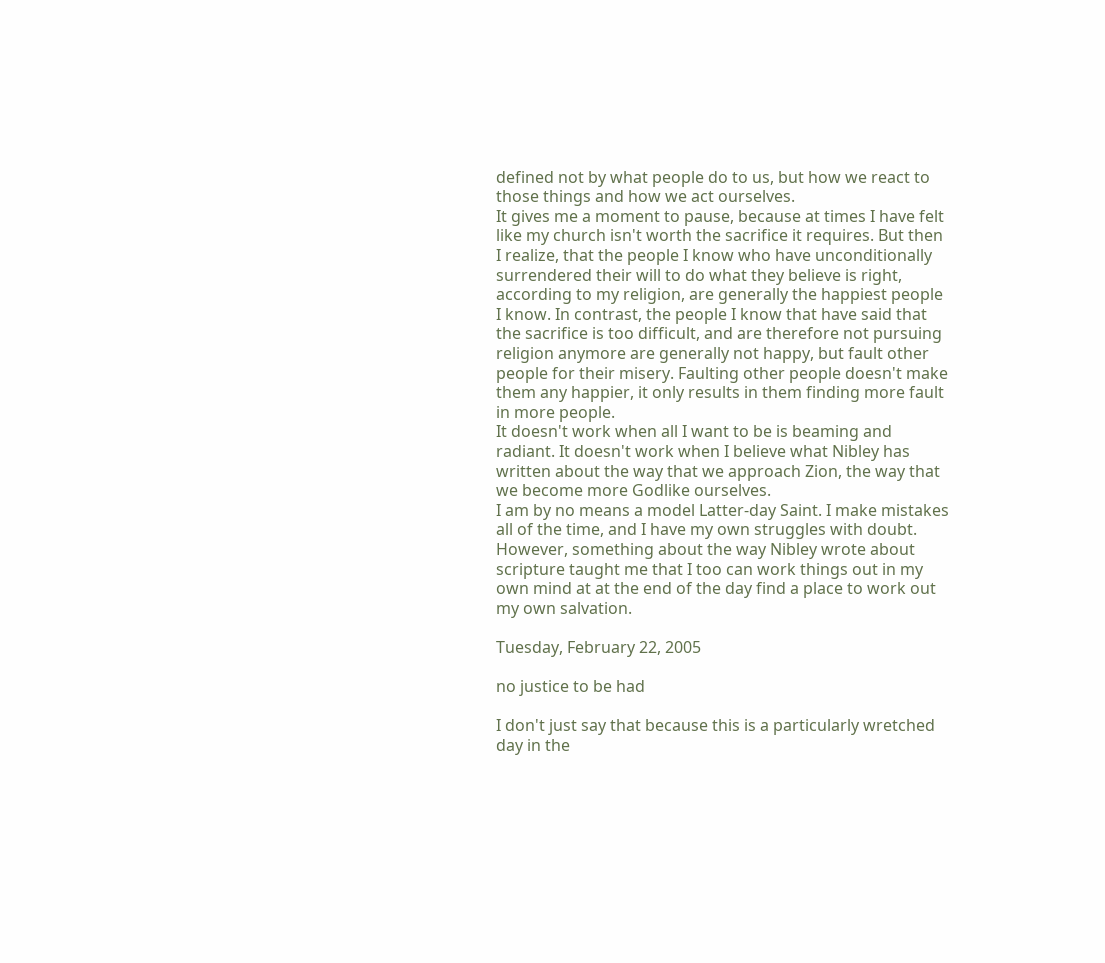defined not by what people do to us, but how we react to those things and how we act ourselves.
It gives me a moment to pause, because at times I have felt like my church isn't worth the sacrifice it requires. But then I realize, that the people I know who have unconditionally surrendered their will to do what they believe is right, according to my religion, are generally the happiest people I know. In contrast, the people I know that have said that the sacrifice is too difficult, and are therefore not pursuing religion anymore are generally not happy, but fault other people for their misery. Faulting other people doesn't make them any happier, it only results in them finding more fault in more people.
It doesn't work when all I want to be is beaming and radiant. It doesn't work when I believe what Nibley has written about the way that we approach Zion, the way that we become more Godlike ourselves.
I am by no means a model Latter-day Saint. I make mistakes all of the time, and I have my own struggles with doubt. However, something about the way Nibley wrote about scripture taught me that I too can work things out in my own mind at at the end of the day find a place to work out my own salvation.

Tuesday, February 22, 2005

no justice to be had

I don't just say that because this is a particularly wretched day in the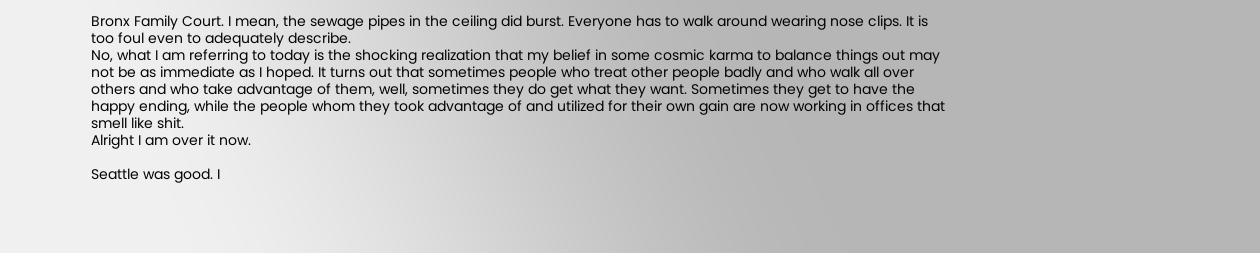Bronx Family Court. I mean, the sewage pipes in the ceiling did burst. Everyone has to walk around wearing nose clips. It is too foul even to adequately describe.
No, what I am referring to today is the shocking realization that my belief in some cosmic karma to balance things out may not be as immediate as I hoped. It turns out that sometimes people who treat other people badly and who walk all over others and who take advantage of them, well, sometimes they do get what they want. Sometimes they get to have the happy ending, while the people whom they took advantage of and utilized for their own gain are now working in offices that smell like shit.
Alright I am over it now.

Seattle was good. I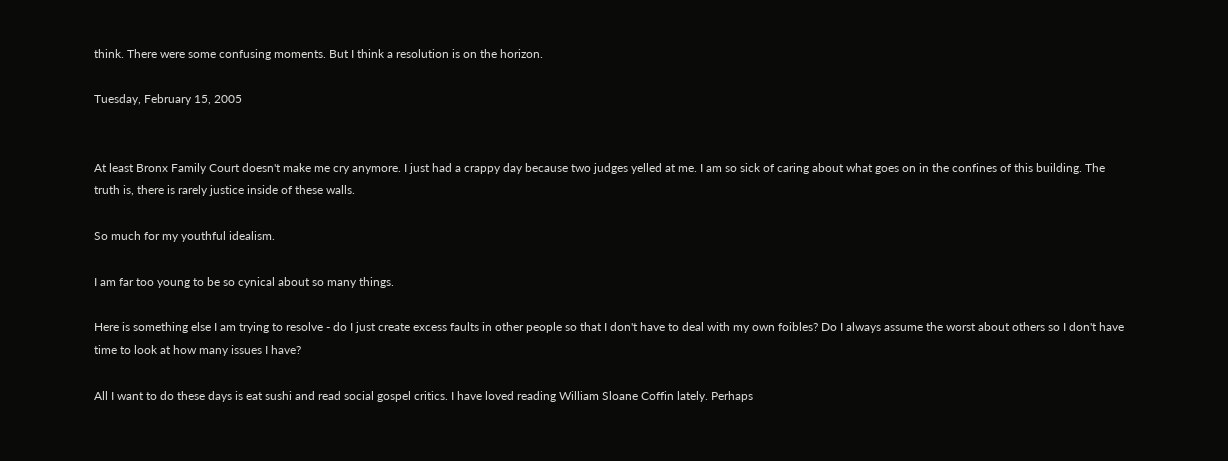think. There were some confusing moments. But I think a resolution is on the horizon.

Tuesday, February 15, 2005


At least Bronx Family Court doesn't make me cry anymore. I just had a crappy day because two judges yelled at me. I am so sick of caring about what goes on in the confines of this building. The truth is, there is rarely justice inside of these walls.

So much for my youthful idealism.

I am far too young to be so cynical about so many things.

Here is something else I am trying to resolve - do I just create excess faults in other people so that I don't have to deal with my own foibles? Do I always assume the worst about others so I don't have time to look at how many issues I have?

All I want to do these days is eat sushi and read social gospel critics. I have loved reading William Sloane Coffin lately. Perhaps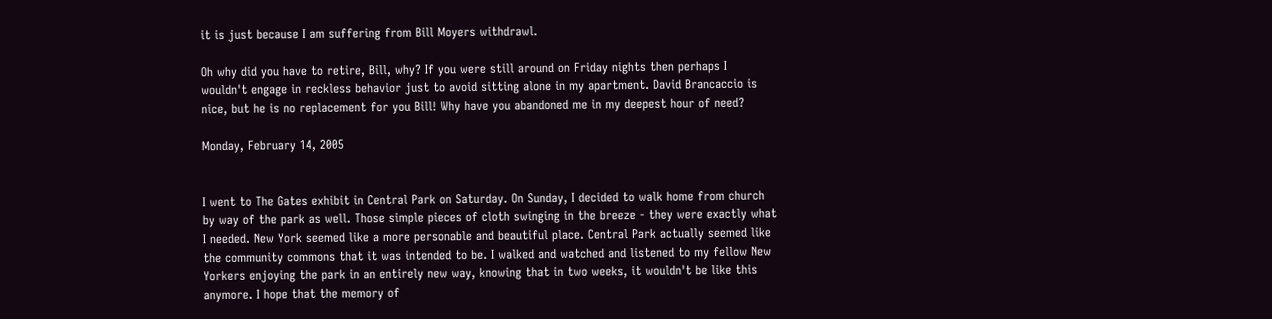it is just because I am suffering from Bill Moyers withdrawl.

Oh why did you have to retire, Bill, why? If you were still around on Friday nights then perhaps I wouldn't engage in reckless behavior just to avoid sitting alone in my apartment. David Brancaccio is nice, but he is no replacement for you Bill! Why have you abandoned me in my deepest hour of need?

Monday, February 14, 2005


I went to The Gates exhibit in Central Park on Saturday. On Sunday, I decided to walk home from church by way of the park as well. Those simple pieces of cloth swinging in the breeze - they were exactly what I needed. New York seemed like a more personable and beautiful place. Central Park actually seemed like the community commons that it was intended to be. I walked and watched and listened to my fellow New Yorkers enjoying the park in an entirely new way, knowing that in two weeks, it wouldn't be like this anymore. I hope that the memory of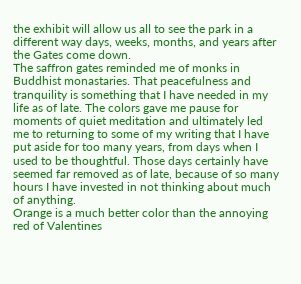the exhibit will allow us all to see the park in a different way days, weeks, months, and years after the Gates come down.
The saffron gates reminded me of monks in Buddhist monastaries. That peacefulness and tranquility is something that I have needed in my life as of late. The colors gave me pause for moments of quiet meditation and ultimately led me to returning to some of my writing that I have put aside for too many years, from days when I used to be thoughtful. Those days certainly have seemed far removed as of late, because of so many hours I have invested in not thinking about much of anything.
Orange is a much better color than the annoying red of Valentines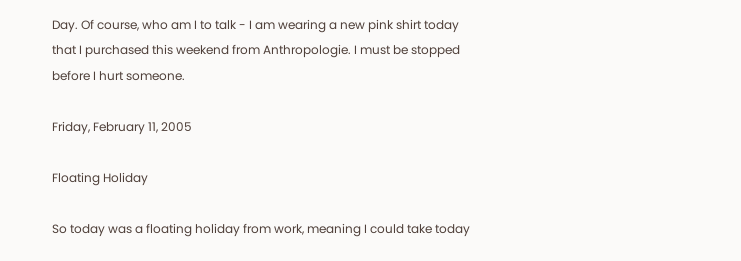Day. Of course, who am I to talk - I am wearing a new pink shirt today that I purchased this weekend from Anthropologie. I must be stopped before I hurt someone.

Friday, February 11, 2005

Floating Holiday

So today was a floating holiday from work, meaning I could take today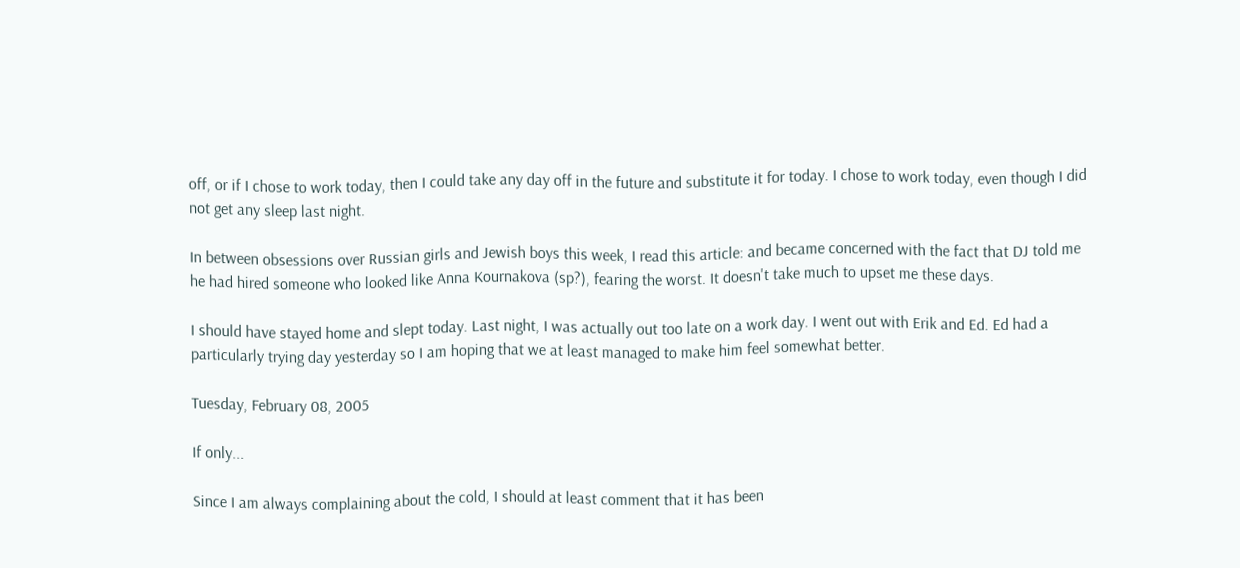off, or if I chose to work today, then I could take any day off in the future and substitute it for today. I chose to work today, even though I did not get any sleep last night.

In between obsessions over Russian girls and Jewish boys this week, I read this article: and became concerned with the fact that DJ told me he had hired someone who looked like Anna Kournakova (sp?), fearing the worst. It doesn't take much to upset me these days.

I should have stayed home and slept today. Last night, I was actually out too late on a work day. I went out with Erik and Ed. Ed had a particularly trying day yesterday so I am hoping that we at least managed to make him feel somewhat better.

Tuesday, February 08, 2005

If only...

Since I am always complaining about the cold, I should at least comment that it has been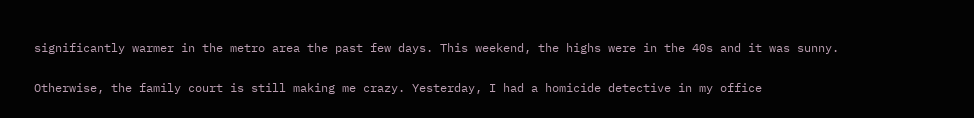significantly warmer in the metro area the past few days. This weekend, the highs were in the 40s and it was sunny.

Otherwise, the family court is still making me crazy. Yesterday, I had a homicide detective in my office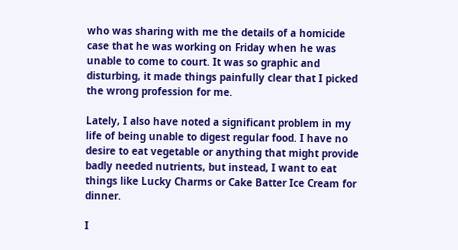who was sharing with me the details of a homicide case that he was working on Friday when he was unable to come to court. It was so graphic and disturbing, it made things painfully clear that I picked the wrong profession for me.

Lately, I also have noted a significant problem in my life of being unable to digest regular food. I have no desire to eat vegetable or anything that might provide badly needed nutrients, but instead, I want to eat things like Lucky Charms or Cake Batter Ice Cream for dinner.

I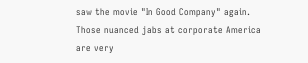saw the movie "In Good Company" again. Those nuanced jabs at corporate America are very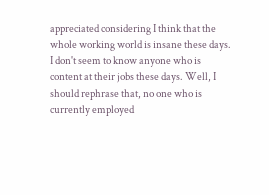appreciated considering I think that the whole working world is insane these days. I don't seem to know anyone who is content at their jobs these days. Well, I should rephrase that, no one who is currently employed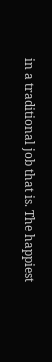in a traditional job that is. The happiest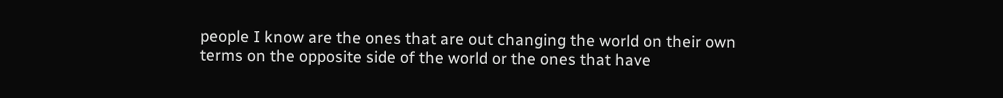people I know are the ones that are out changing the world on their own terms on the opposite side of the world or the ones that have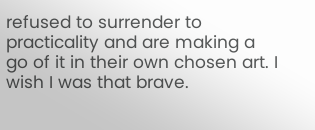refused to surrender to practicality and are making a go of it in their own chosen art. I wish I was that brave.